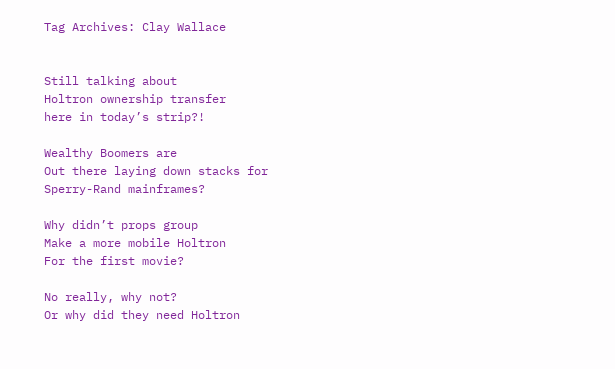Tag Archives: Clay Wallace


Still talking about
Holtron ownership transfer
here in today’s strip?!

Wealthy Boomers are
Out there laying down stacks for
Sperry-Rand mainframes?

Why didn’t props group
Make a more mobile Holtron
For the first movie?

No really, why not?
Or why did they need Holtron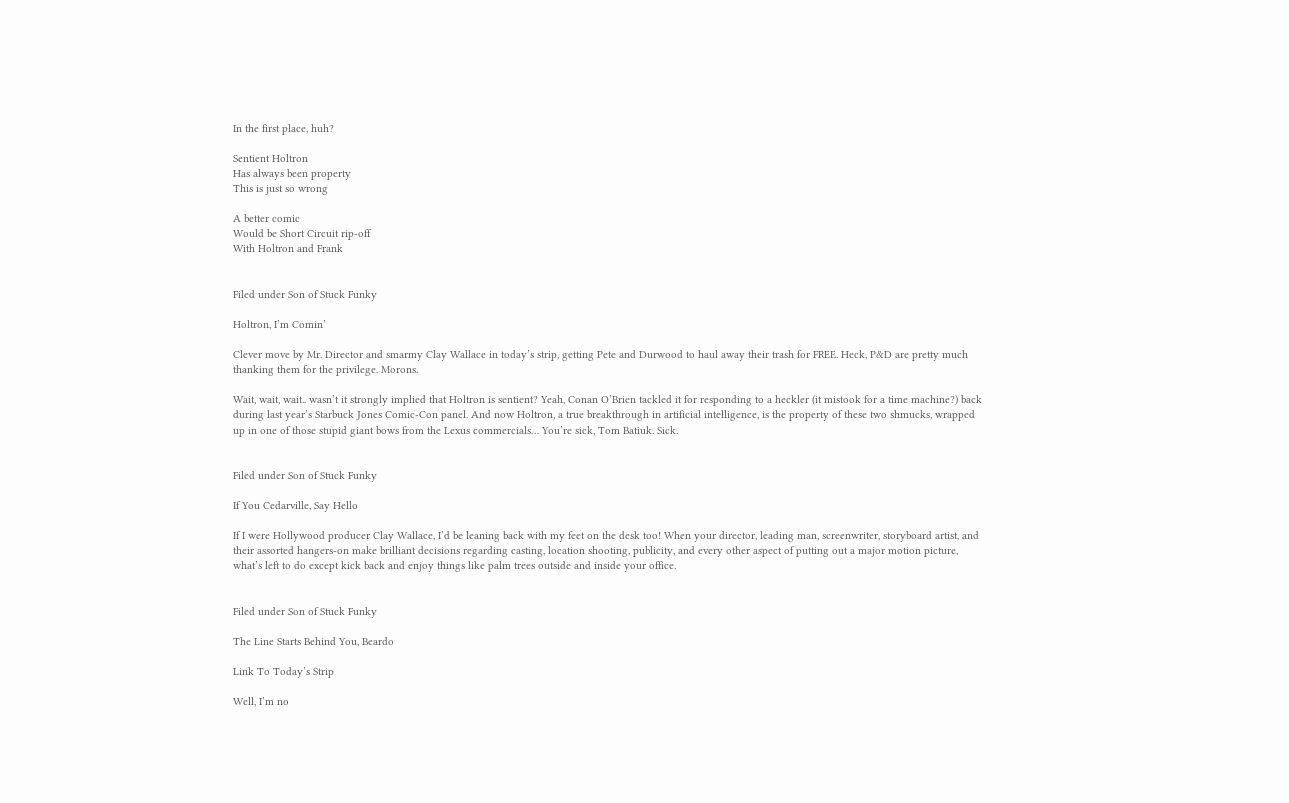In the first place, huh?

Sentient Holtron
Has always been property
This is just so wrong

A better comic
Would be Short Circuit rip-off
With Holtron and Frank


Filed under Son of Stuck Funky

Holtron, I’m Comin’

Clever move by Mr. Director and smarmy Clay Wallace in today’s strip, getting Pete and Durwood to haul away their trash for FREE. Heck, P&D are pretty much thanking them for the privilege. Morons.

Wait, wait, wait.. wasn’t it strongly implied that Holtron is sentient? Yeah, Conan O’Brien tackled it for responding to a heckler (it mistook for a time machine?) back during last year’s Starbuck Jones Comic-Con panel. And now Holtron, a true breakthrough in artificial intelligence, is the property of these two shmucks, wrapped up in one of those stupid giant bows from the Lexus commercials… You’re sick, Tom Batiuk. Sick.


Filed under Son of Stuck Funky

If You Cedarville, Say Hello

If I were Hollywood producer Clay Wallace, I’d be leaning back with my feet on the desk too! When your director, leading man, screenwriter, storyboard artist, and their assorted hangers-on make brilliant decisions regarding casting, location shooting, publicity, and every other aspect of putting out a major motion picture, what’s left to do except kick back and enjoy things like palm trees outside and inside your office.


Filed under Son of Stuck Funky

The Line Starts Behind You, Beardo

Link To Today’s Strip

Well, I’m no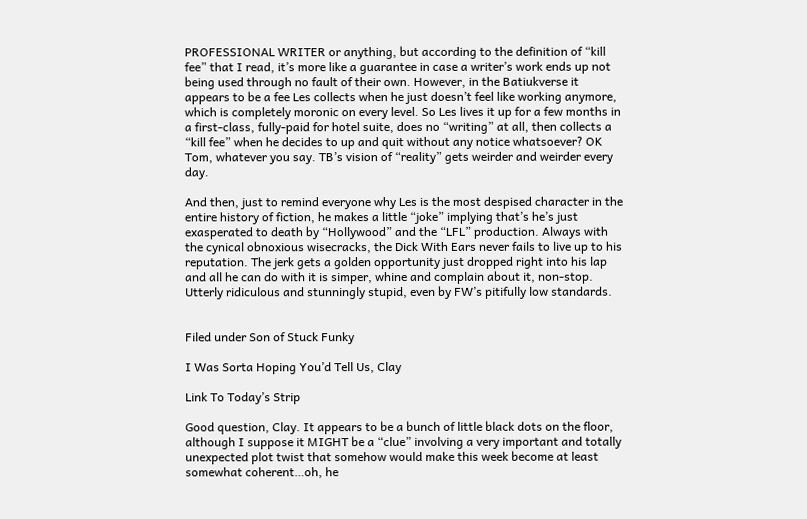PROFESSIONAL WRITER or anything, but according to the definition of “kill fee” that I read, it’s more like a guarantee in case a writer’s work ends up not being used through no fault of their own. However, in the Batiukverse it appears to be a fee Les collects when he just doesn’t feel like working anymore, which is completely moronic on every level. So Les lives it up for a few months in a first-class, fully-paid for hotel suite, does no “writing” at all, then collects a “kill fee” when he decides to up and quit without any notice whatsoever? OK Tom, whatever you say. TB’s vision of “reality” gets weirder and weirder every day.

And then, just to remind everyone why Les is the most despised character in the entire history of fiction, he makes a little “joke” implying that’s he’s just exasperated to death by “Hollywood” and the “LFL” production. Always with the cynical obnoxious wisecracks, the Dick With Ears never fails to live up to his reputation. The jerk gets a golden opportunity just dropped right into his lap and all he can do with it is simper, whine and complain about it, non-stop. Utterly ridiculous and stunningly stupid, even by FW’s pitifully low standards.


Filed under Son of Stuck Funky

I Was Sorta Hoping You’d Tell Us, Clay

Link To Today’s Strip

Good question, Clay. It appears to be a bunch of little black dots on the floor, although I suppose it MIGHT be a “clue” involving a very important and totally unexpected plot twist that somehow would make this week become at least somewhat coherent…oh, he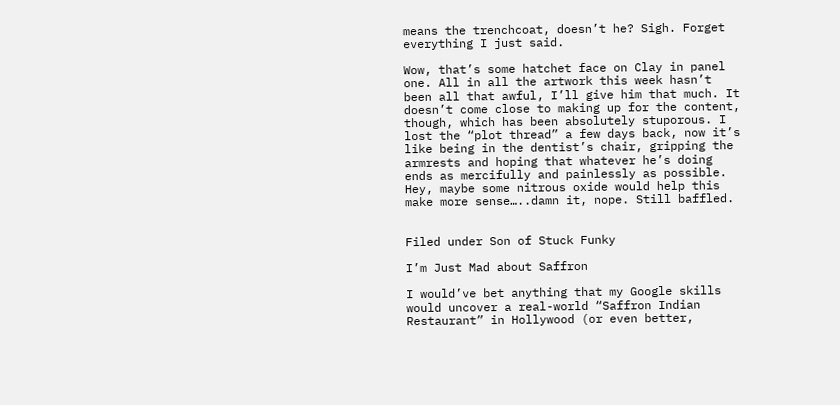means the trenchcoat, doesn’t he? Sigh. Forget everything I just said.

Wow, that’s some hatchet face on Clay in panel one. All in all the artwork this week hasn’t been all that awful, I’ll give him that much. It doesn’t come close to making up for the content, though, which has been absolutely stuporous. I lost the “plot thread” a few days back, now it’s like being in the dentist’s chair, gripping the armrests and hoping that whatever he’s doing ends as mercifully and painlessly as possible. Hey, maybe some nitrous oxide would help this make more sense…..damn it, nope. Still baffled.


Filed under Son of Stuck Funky

I’m Just Mad about Saffron

I would’ve bet anything that my Google skills would uncover a real-world “Saffron Indian Restaurant” in Hollywood (or even better,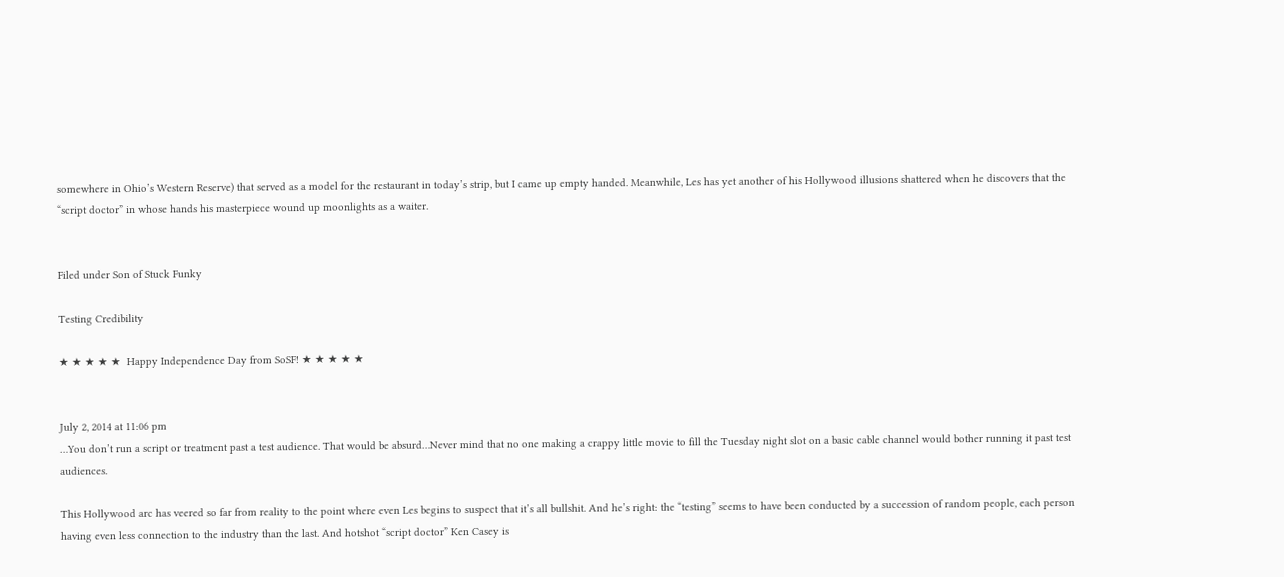somewhere in Ohio’s Western Reserve) that served as a model for the restaurant in today’s strip, but I came up empty handed. Meanwhile, Les has yet another of his Hollywood illusions shattered when he discovers that the “script doctor” in whose hands his masterpiece wound up moonlights as a waiter.


Filed under Son of Stuck Funky

Testing Credibility

★ ★ ★ ★ ★  Happy Independence Day from SoSF! ★ ★ ★ ★ ★


July 2, 2014 at 11:06 pm
…You don’t run a script or treatment past a test audience. That would be absurd…Never mind that no one making a crappy little movie to fill the Tuesday night slot on a basic cable channel would bother running it past test audiences.

This Hollywood arc has veered so far from reality to the point where even Les begins to suspect that it’s all bullshit. And he’s right: the “testing” seems to have been conducted by a succession of random people, each person having even less connection to the industry than the last. And hotshot “script doctor” Ken Casey is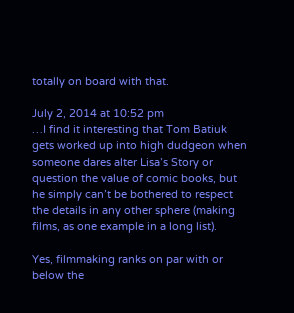totally on board with that.

July 2, 2014 at 10:52 pm
…I find it interesting that Tom Batiuk gets worked up into high dudgeon when someone dares alter Lisa’s Story or question the value of comic books, but he simply can’t be bothered to respect the details in any other sphere (making films, as one example in a long list).

Yes, filmmaking ranks on par with or below the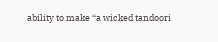ability to make “a wicked tandoori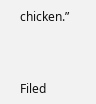chicken.”



Filed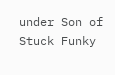under Son of Stuck Funky